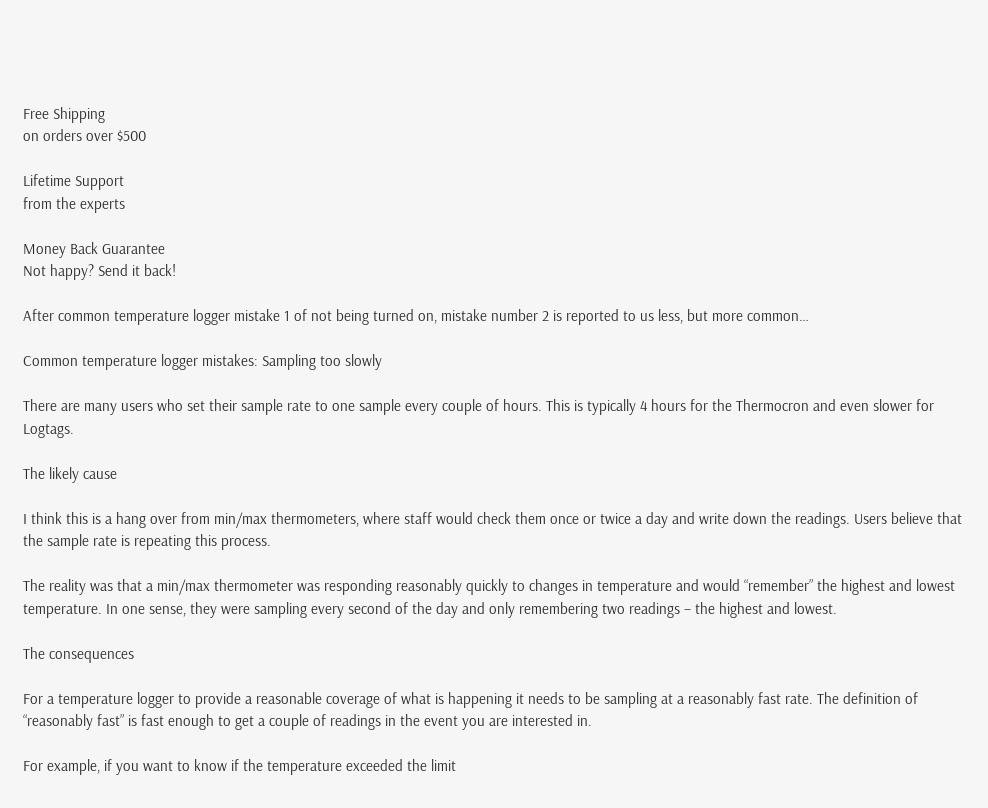Free Shipping
on orders over $500

Lifetime Support
from the experts

Money Back Guarantee
Not happy? Send it back!

After common temperature logger mistake 1 of not being turned on, mistake number 2 is reported to us less, but more common…

Common temperature logger mistakes: Sampling too slowly

There are many users who set their sample rate to one sample every couple of hours. This is typically 4 hours for the Thermocron and even slower for Logtags.

The likely cause

I think this is a hang over from min/max thermometers, where staff would check them once or twice a day and write down the readings. Users believe that the sample rate is repeating this process.

The reality was that a min/max thermometer was responding reasonably quickly to changes in temperature and would “remember” the highest and lowest temperature. In one sense, they were sampling every second of the day and only remembering two readings – the highest and lowest.

The consequences

For a temperature logger to provide a reasonable coverage of what is happening it needs to be sampling at a reasonably fast rate. The definition of “reasonably fast” is fast enough to get a couple of readings in the event you are interested in.

For example, if you want to know if the temperature exceeded the limit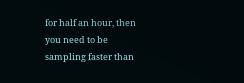for half an hour, then you need to be sampling faster than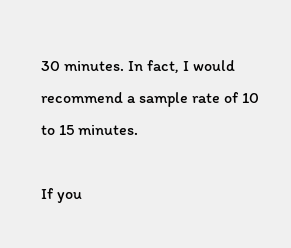30 minutes. In fact, I would recommend a sample rate of 10 to 15 minutes.

If you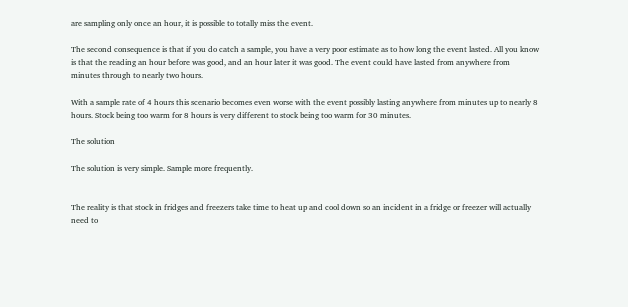are sampling only once an hour, it is possible to totally miss the event.

The second consequence is that if you do catch a sample, you have a very poor estimate as to how long the event lasted. All you know is that the reading an hour before was good, and an hour later it was good. The event could have lasted from anywhere from minutes through to nearly two hours.

With a sample rate of 4 hours this scenario becomes even worse with the event possibly lasting anywhere from minutes up to nearly 8 hours. Stock being too warm for 8 hours is very different to stock being too warm for 30 minutes.

The solution

The solution is very simple. Sample more frequently.


The reality is that stock in fridges and freezers take time to heat up and cool down so an incident in a fridge or freezer will actually need to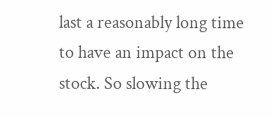last a reasonably long time to have an impact on the stock. So slowing the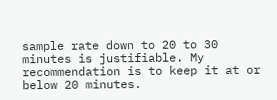sample rate down to 20 to 30 minutes is justifiable. My recommendation is to keep it at or below 20 minutes.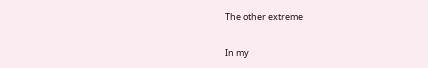The other extreme

In my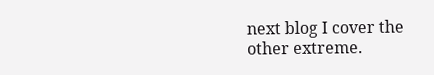next blog I cover the other extreme.